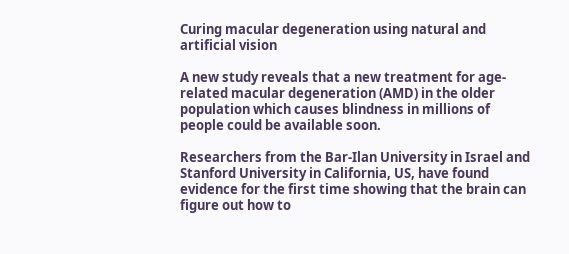Curing macular degeneration using natural and artificial vision

A new study reveals that a new treatment for age-related macular degeneration (AMD) in the older population which causes blindness in millions of people could be available soon.

Researchers from the Bar-Ilan University in Israel and Stanford University in California, US, have found evidence for the first time showing that the brain can figure out how to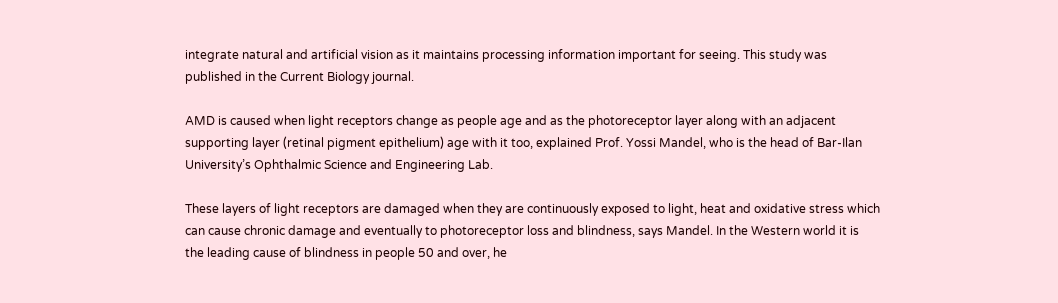integrate natural and artificial vision as it maintains processing information important for seeing. This study was published in the Current Biology journal.

AMD is caused when light receptors change as people age and as the photoreceptor layer along with an adjacent supporting layer (retinal pigment epithelium) age with it too, explained Prof. Yossi Mandel, who is the head of Bar-Ilan University’s Ophthalmic Science and Engineering Lab.

These layers of light receptors are damaged when they are continuously exposed to light, heat and oxidative stress which can cause chronic damage and eventually to photoreceptor loss and blindness, says Mandel. In the Western world it is the leading cause of blindness in people 50 and over, he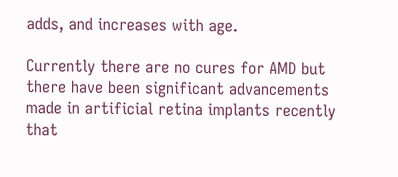adds, and increases with age.

Currently there are no cures for AMD but there have been significant advancements made in artificial retina implants recently that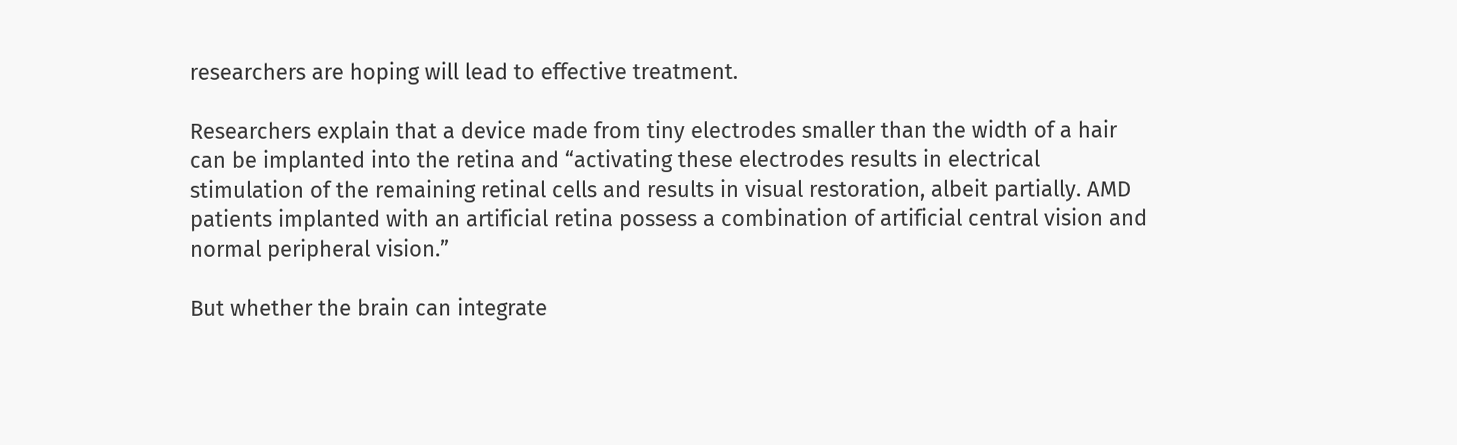researchers are hoping will lead to effective treatment.

Researchers explain that a device made from tiny electrodes smaller than the width of a hair can be implanted into the retina and “activating these electrodes results in electrical stimulation of the remaining retinal cells and results in visual restoration, albeit partially. AMD patients implanted with an artificial retina possess a combination of artificial central vision and normal peripheral vision.”

But whether the brain can integrate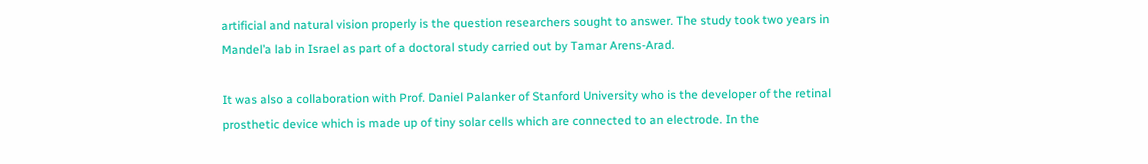artificial and natural vision properly is the question researchers sought to answer. The study took two years in Mandel’a lab in Israel as part of a doctoral study carried out by Tamar Arens-Arad.

It was also a collaboration with Prof. Daniel Palanker of Stanford University who is the developer of the retinal prosthetic device which is made up of tiny solar cells which are connected to an electrode. In the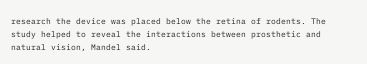research the device was placed below the retina of rodents. The study helped to reveal the interactions between prosthetic and natural vision, Mandel said.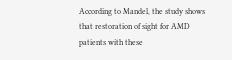According to Mandel, the study shows that restoration of sight for AMD patients with these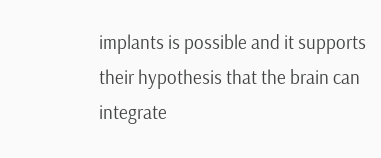implants is possible and it supports their hypothesis that the brain can integrate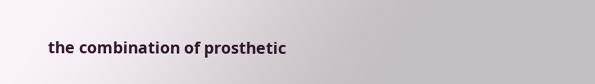the combination of prosthetic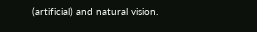(artificial) and natural vision.